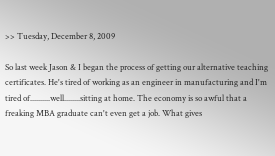>> Tuesday, December 8, 2009

So last week Jason & I began the process of getting our alternative teaching certificates. He's tired of working as an engineer in manufacturing and I'm tired of..........well........sitting at home. The economy is so awful that a freaking MBA graduate can't even get a job. What gives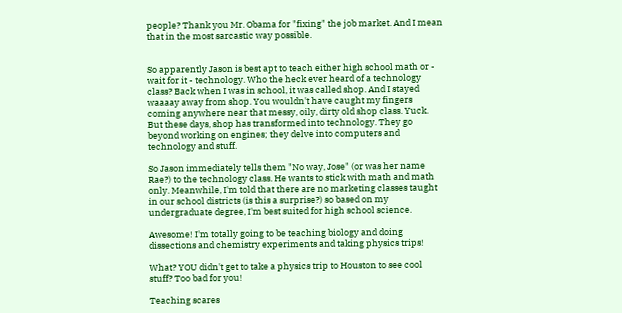people? Thank you Mr. Obama for "fixing" the job market. And I mean that in the most sarcastic way possible.


So apparently Jason is best apt to teach either high school math or - wait for it - technology. Who the heck ever heard of a technology class? Back when I was in school, it was called shop. And I stayed waaaay away from shop. You wouldn't have caught my fingers coming anywhere near that messy, oily, dirty old shop class. Yuck. But these days, shop has transformed into technology. They go beyond working on engines; they delve into computers and technology and stuff.

So Jason immediately tells them "No way, Jose" (or was her name Rae?) to the technology class. He wants to stick with math and math only. Meanwhile, I'm told that there are no marketing classes taught in our school districts (is this a surprise?) so based on my undergraduate degree, I'm best suited for high school science.

Awesome! I'm totally going to be teaching biology and doing dissections and chemistry experiments and taking physics trips!

What? YOU didn't get to take a physics trip to Houston to see cool stuff? Too bad for you!

Teaching scares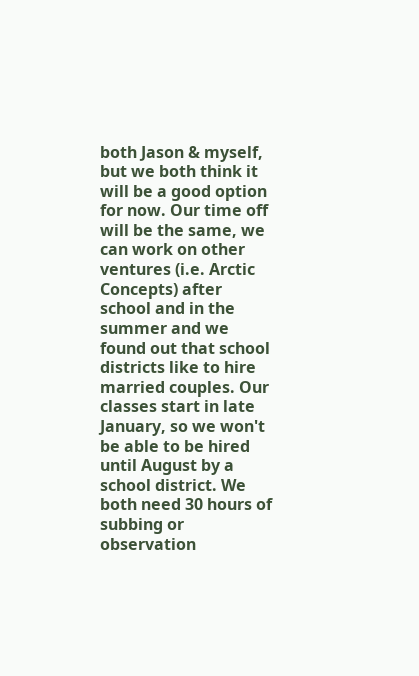both Jason & myself, but we both think it will be a good option for now. Our time off will be the same, we can work on other ventures (i.e. Arctic Concepts) after school and in the summer and we found out that school districts like to hire married couples. Our classes start in late January, so we won't be able to be hired until August by a school district. We both need 30 hours of subbing or observation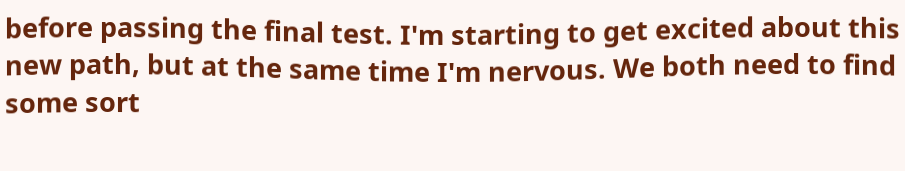before passing the final test. I'm starting to get excited about this new path, but at the same time I'm nervous. We both need to find some sort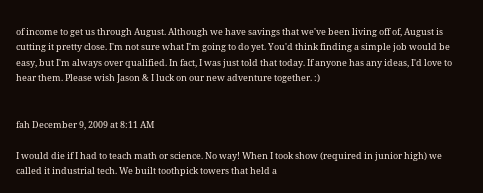of income to get us through August. Although we have savings that we've been living off of, August is cutting it pretty close. I'm not sure what I'm going to do yet. You'd think finding a simple job would be easy, but I'm always over qualified. In fact, I was just told that today. If anyone has any ideas, I'd love to hear them. Please wish Jason & I luck on our new adventure together. :)


fah December 9, 2009 at 8:11 AM

I would die if I had to teach math or science. No way! When I took show (required in junior high) we called it industrial tech. We built toothpick towers that held a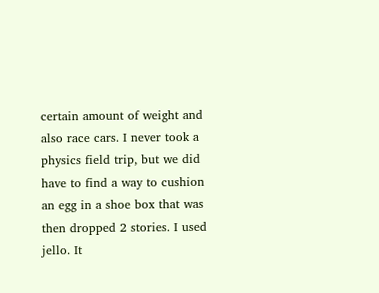certain amount of weight and also race cars. I never took a physics field trip, but we did have to find a way to cushion an egg in a shoe box that was then dropped 2 stories. I used jello. It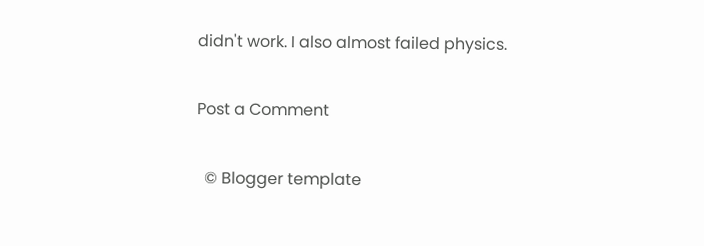didn't work. I also almost failed physics.

Post a Comment

  © Blogger template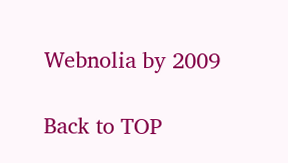Webnolia by 2009

Back to TOP